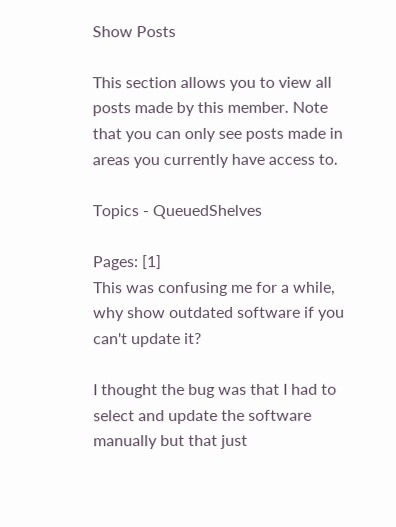Show Posts

This section allows you to view all posts made by this member. Note that you can only see posts made in areas you currently have access to.

Topics - QueuedShelves

Pages: [1]
This was confusing me for a while, why show outdated software if you can't update it?

I thought the bug was that I had to select and update the software manually but that just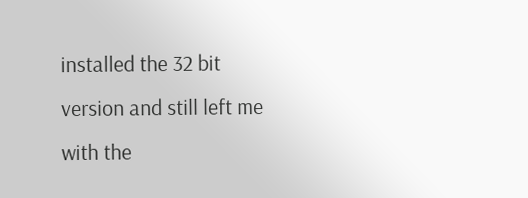installed the 32 bit version and still left me with the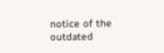notice of the outdated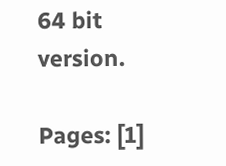64 bit version.

Pages: [1]